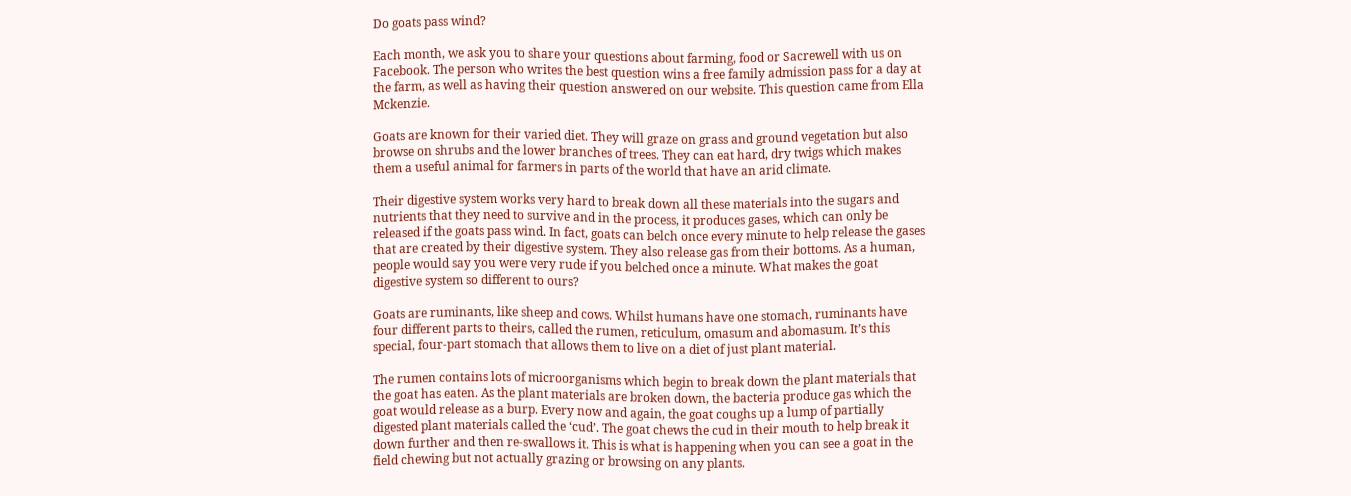Do goats pass wind?

Each month, we ask you to share your questions about farming, food or Sacrewell with us on Facebook. The person who writes the best question wins a free family admission pass for a day at the farm, as well as having their question answered on our website. This question came from Ella Mckenzie.

Goats are known for their varied diet. They will graze on grass and ground vegetation but also browse on shrubs and the lower branches of trees. They can eat hard, dry twigs which makes them a useful animal for farmers in parts of the world that have an arid climate.

Their digestive system works very hard to break down all these materials into the sugars and nutrients that they need to survive and in the process, it produces gases, which can only be released if the goats pass wind. In fact, goats can belch once every minute to help release the gases that are created by their digestive system. They also release gas from their bottoms. As a human, people would say you were very rude if you belched once a minute. What makes the goat digestive system so different to ours?

Goats are ruminants, like sheep and cows. Whilst humans have one stomach, ruminants have four different parts to theirs, called the rumen, reticulum, omasum and abomasum. It’s this special, four-part stomach that allows them to live on a diet of just plant material.

The rumen contains lots of microorganisms which begin to break down the plant materials that the goat has eaten. As the plant materials are broken down, the bacteria produce gas which the goat would release as a burp. Every now and again, the goat coughs up a lump of partially digested plant materials called the ‘cud’. The goat chews the cud in their mouth to help break it down further and then re-swallows it. This is what is happening when you can see a goat in the field chewing but not actually grazing or browsing on any plants.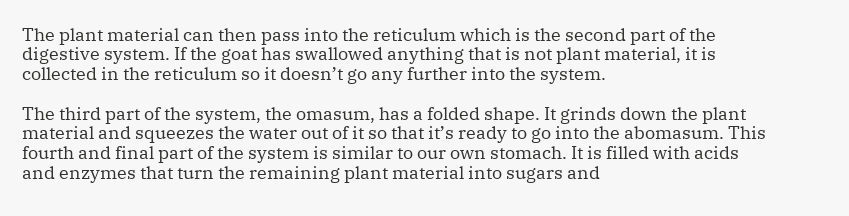The plant material can then pass into the reticulum which is the second part of the digestive system. If the goat has swallowed anything that is not plant material, it is collected in the reticulum so it doesn’t go any further into the system.

The third part of the system, the omasum, has a folded shape. It grinds down the plant material and squeezes the water out of it so that it’s ready to go into the abomasum. This fourth and final part of the system is similar to our own stomach. It is filled with acids and enzymes that turn the remaining plant material into sugars and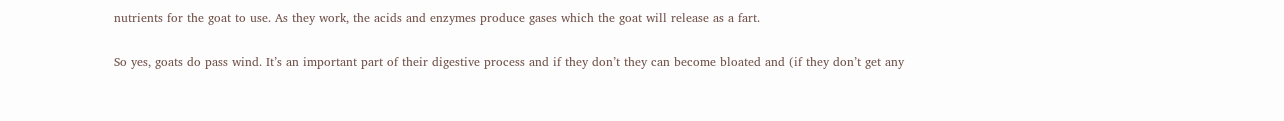nutrients for the goat to use. As they work, the acids and enzymes produce gases which the goat will release as a fart.

So yes, goats do pass wind. It’s an important part of their digestive process and if they don’t they can become bloated and (if they don’t get any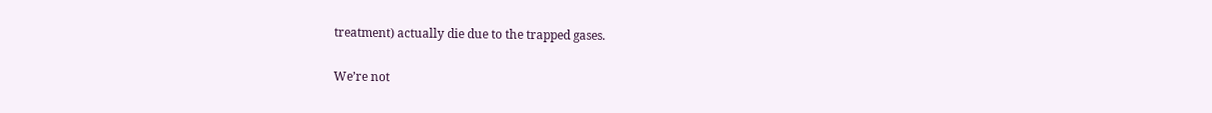treatment) actually die due to the trapped gases.

We’re not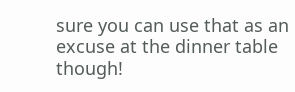sure you can use that as an excuse at the dinner table though!